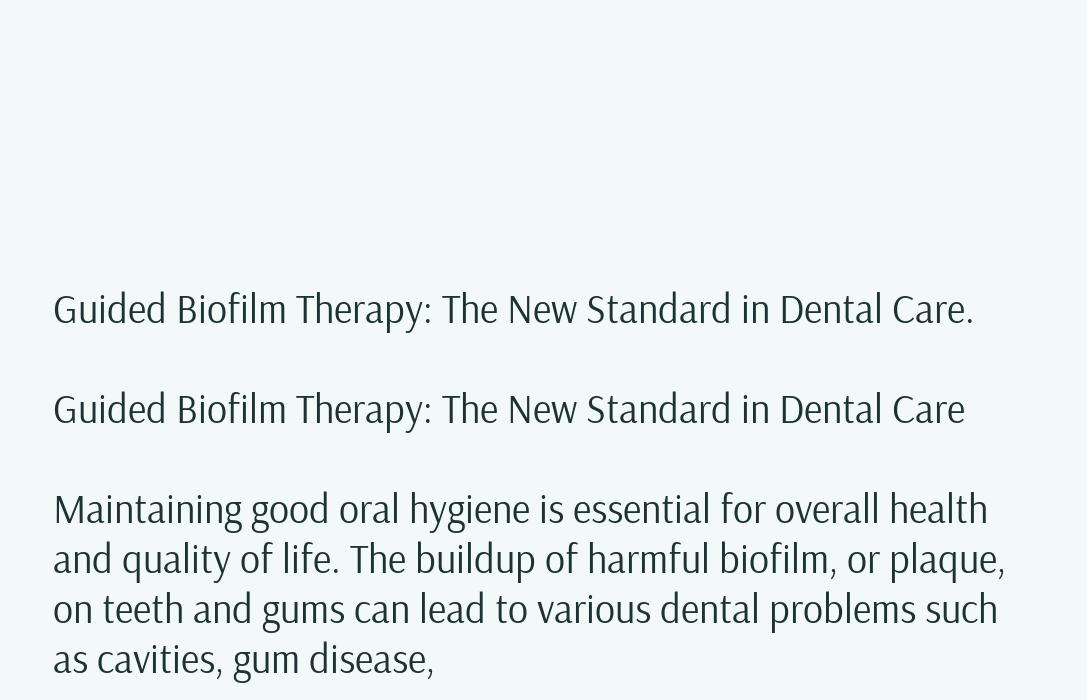Guided Biofilm Therapy: The New Standard in Dental Care.

Guided Biofilm Therapy: The New Standard in Dental Care

Maintaining good oral hygiene is essential for overall health and quality of life. The buildup of harmful biofilm, or plaque, on teeth and gums can lead to various dental problems such as cavities, gum disease,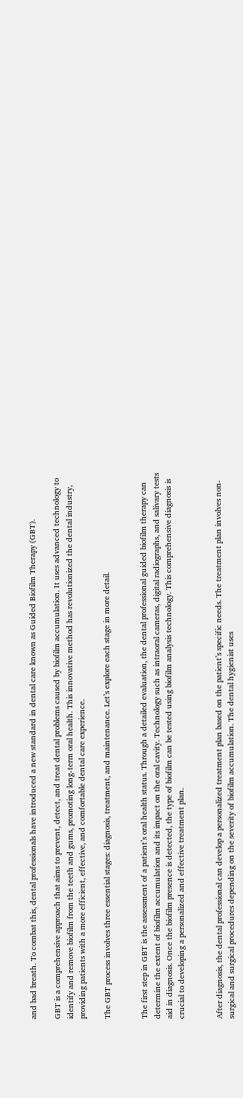and bad breath. To combat this, dental professionals have introduced a new standard in dental care known as Guided Biofilm Therapy (GBT).

GBT is a comprehensive approach that aims to prevent, detect, and treat dental problems caused by biofilm accumulation. It uses advanced technology to identify and remove biofilm from the teeth and gums, promoting long-term oral health. This innovative method has revolutionized the dental industry, providing patients with a more efficient, effective, and comfortable dental care experience.

The GBT process involves three essential stages: diagnosis, treatment, and maintenance. Let’s explore each stage in more detail.


The first step in GBT is the assessment of a patient’s oral health status. Through a detailed evaluation, the dental professional guided biofilm therapy can determine the extent of biofilm accumulation and its impact on the oral cavity. Technology such as intraoral cameras, digital radiographs, and salivary tests aid in diagnosis. Once the biofilm presence is detected, the type of biofilm can be tested using biofilm analysis technology. This comprehensive diagnosis is crucial to developing a personalized and effective treatment plan.


After diagnosis, the dental professional can develop a personalized treatment plan based on the patient’s specific needs. The treatment plan involves non-surgical and surgical procedures depending on the severity of biofilm accumulation. The dental hygienist uses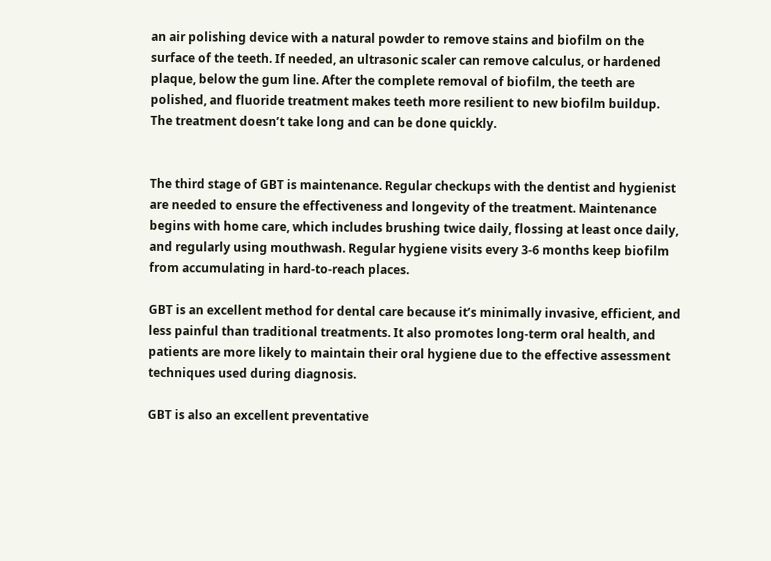an air polishing device with a natural powder to remove stains and biofilm on the surface of the teeth. If needed, an ultrasonic scaler can remove calculus, or hardened plaque, below the gum line. After the complete removal of biofilm, the teeth are polished, and fluoride treatment makes teeth more resilient to new biofilm buildup. The treatment doesn’t take long and can be done quickly.


The third stage of GBT is maintenance. Regular checkups with the dentist and hygienist are needed to ensure the effectiveness and longevity of the treatment. Maintenance begins with home care, which includes brushing twice daily, flossing at least once daily, and regularly using mouthwash. Regular hygiene visits every 3-6 months keep biofilm from accumulating in hard-to-reach places.

GBT is an excellent method for dental care because it’s minimally invasive, efficient, and less painful than traditional treatments. It also promotes long-term oral health, and patients are more likely to maintain their oral hygiene due to the effective assessment techniques used during diagnosis.

GBT is also an excellent preventative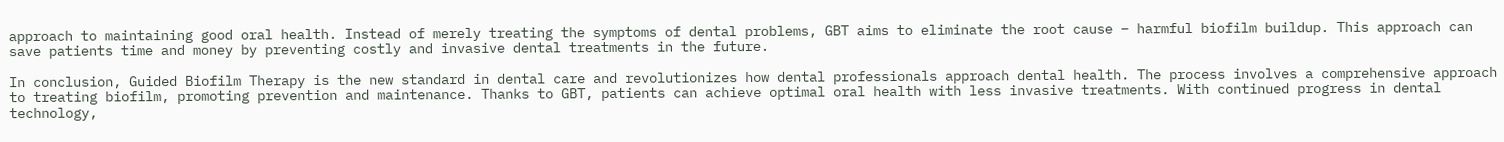approach to maintaining good oral health. Instead of merely treating the symptoms of dental problems, GBT aims to eliminate the root cause – harmful biofilm buildup. This approach can save patients time and money by preventing costly and invasive dental treatments in the future.

In conclusion, Guided Biofilm Therapy is the new standard in dental care and revolutionizes how dental professionals approach dental health. The process involves a comprehensive approach to treating biofilm, promoting prevention and maintenance. Thanks to GBT, patients can achieve optimal oral health with less invasive treatments. With continued progress in dental technology,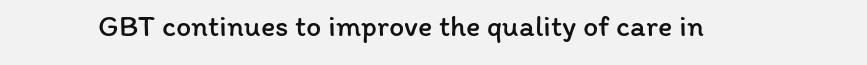GBT continues to improve the quality of care in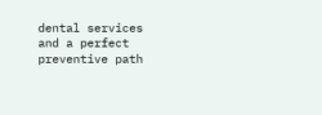dental services and a perfect preventive path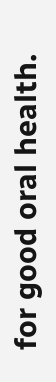for good oral health.